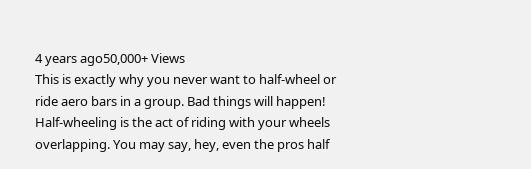4 years ago50,000+ Views
This is exactly why you never want to half-wheel or ride aero bars in a group. Bad things will happen! Half-wheeling is the act of riding with your wheels overlapping. You may say, hey, even the pros half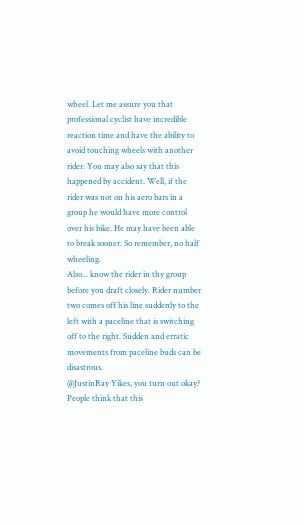wheel. Let me assure you that professional cyclist have incredible reaction time and have the ability to avoid touching wheels with another rider. You may also say that this happened by accident. Well, if the rider was not on his aero bars in a group he would have more control over his bike. He may have been able to break sooner. So remember, no half wheeling.
Also... know the rider in thy group before you draft closely. Rider number two comes off his line suddenly to the left with a paceline that is switching off to the right. Sudden and erratic movements from paceline buds can be disastrous.
@JustinRay Yikes, you turn out okay?
People think that this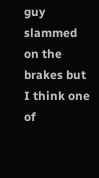guy slammed on the brakes but I think one of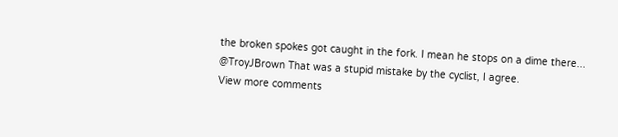the broken spokes got caught in the fork. I mean he stops on a dime there... @TroyJBrown That was a stupid mistake by the cyclist, I agree.
View more comments